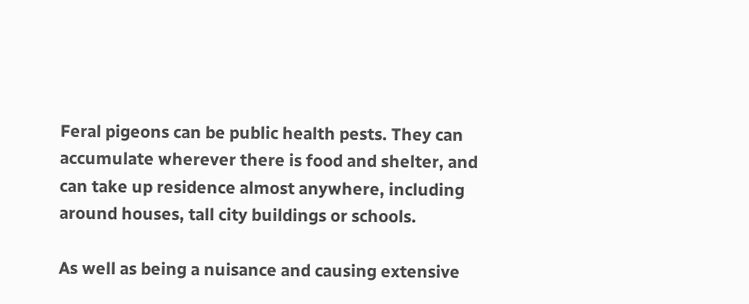Feral pigeons can be public health pests. They can accumulate wherever there is food and shelter, and can take up residence almost anywhere, including around houses, tall city buildings or schools.

As well as being a nuisance and causing extensive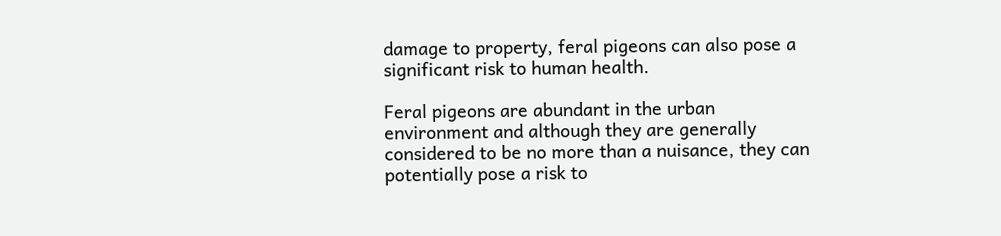damage to property, feral pigeons can also pose a significant risk to human health.

Feral pigeons are abundant in the urban environment and although they are generally considered to be no more than a nuisance, they can potentially pose a risk to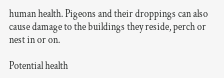human health. Pigeons and their droppings can also cause damage to the buildings they reside, perch or nest in or on.

Potential health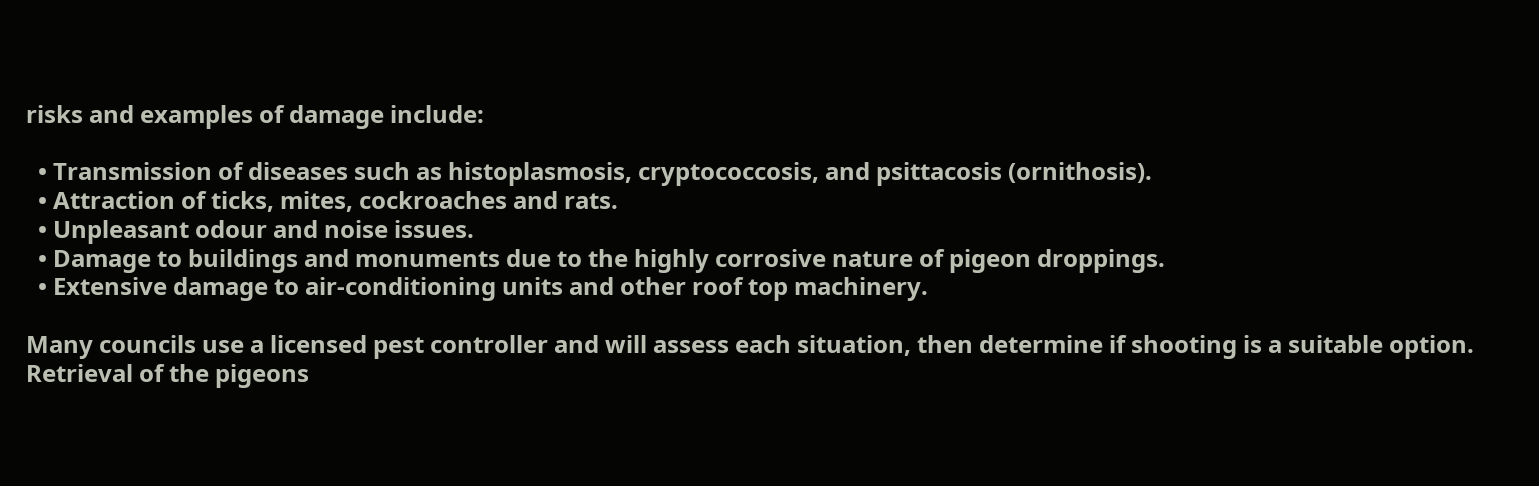risks and examples of damage include:

  • Transmission of diseases such as histoplasmosis, cryptococcosis, and psittacosis (ornithosis).
  • Attraction of ticks, mites, cockroaches and rats.
  • Unpleasant odour and noise issues.
  • Damage to buildings and monuments due to the highly corrosive nature of pigeon droppings.
  • Extensive damage to air-conditioning units and other roof top machinery.

Many councils use a licensed pest controller and will assess each situation, then determine if shooting is a suitable option. Retrieval of the pigeons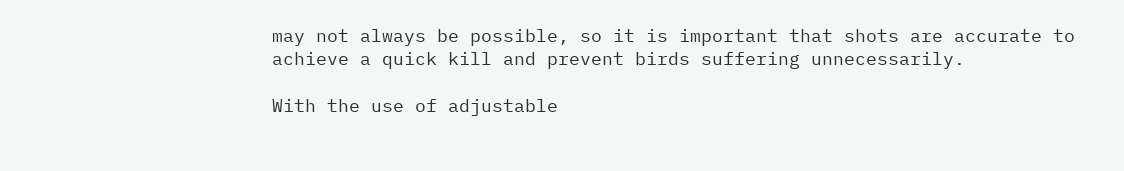may not always be possible, so it is important that shots are accurate to achieve a quick kill and prevent birds suffering unnecessarily.

With the use of adjustable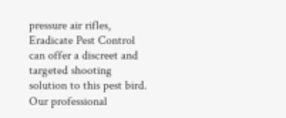pressure air rifles, Eradicate Pest Control can offer a discreet and targeted shooting solution to this pest bird. Our professional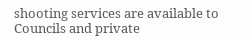shooting services are available to Councils and private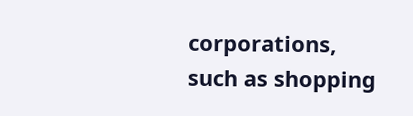corporations, such as shopping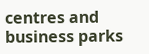centres and business parks